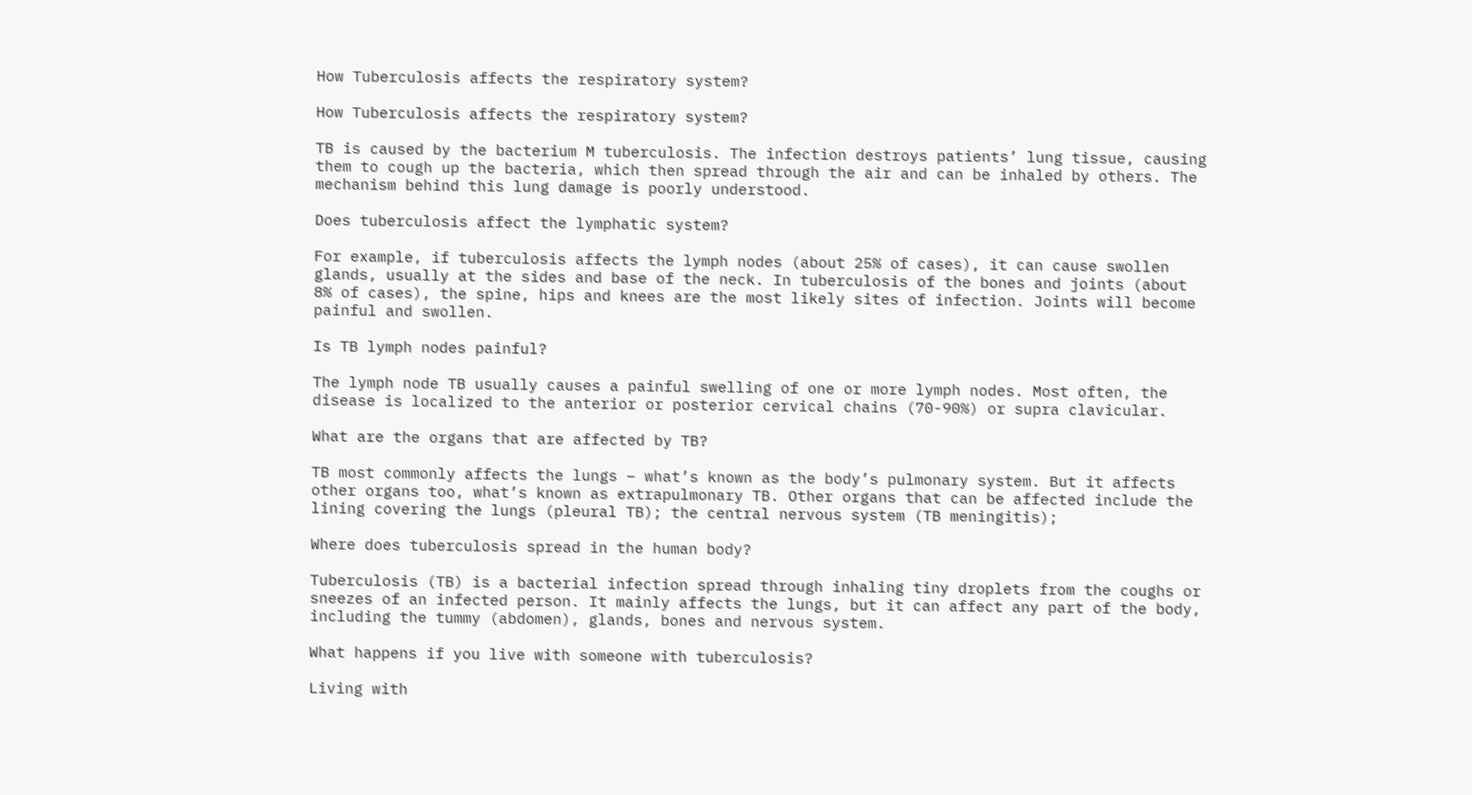How Tuberculosis affects the respiratory system?

How Tuberculosis affects the respiratory system?

TB is caused by the bacterium M tuberculosis. The infection destroys patients’ lung tissue, causing them to cough up the bacteria, which then spread through the air and can be inhaled by others. The mechanism behind this lung damage is poorly understood.

Does tuberculosis affect the lymphatic system?

For example, if tuberculosis affects the lymph nodes (about 25% of cases), it can cause swollen glands, usually at the sides and base of the neck. In tuberculosis of the bones and joints (about 8% of cases), the spine, hips and knees are the most likely sites of infection. Joints will become painful and swollen.

Is TB lymph nodes painful?

The lymph node TB usually causes a painful swelling of one or more lymph nodes. Most often, the disease is localized to the anterior or posterior cervical chains (70-90%) or supra clavicular.

What are the organs that are affected by TB?

TB most commonly affects the lungs – what’s known as the body’s pulmonary system. But it affects other organs too, what’s known as extrapulmonary TB. Other organs that can be affected include the lining covering the lungs (pleural TB); the central nervous system (TB meningitis);

Where does tuberculosis spread in the human body?

Tuberculosis (TB) is a bacterial infection spread through inhaling tiny droplets from the coughs or sneezes of an infected person. It mainly affects the lungs, but it can affect any part of the body, including the tummy (abdomen), glands, bones and nervous system.

What happens if you live with someone with tuberculosis?

Living with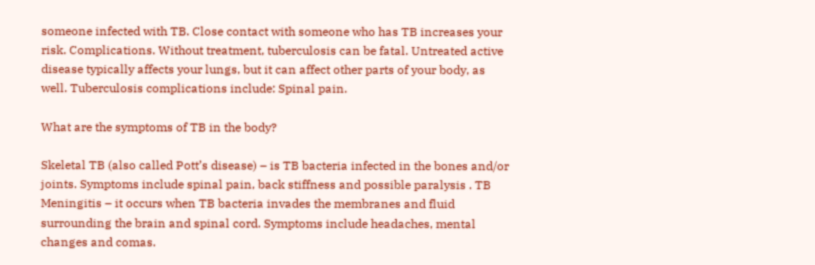someone infected with TB. Close contact with someone who has TB increases your risk. Complications. Without treatment, tuberculosis can be fatal. Untreated active disease typically affects your lungs, but it can affect other parts of your body, as well. Tuberculosis complications include: Spinal pain.

What are the symptoms of TB in the body?

Skeletal TB (also called Pott’s disease) – is TB bacteria infected in the bones and/or joints. Symptoms include spinal pain, back stiffness and possible paralysis . TB Meningitis – it occurs when TB bacteria invades the membranes and fluid surrounding the brain and spinal cord. Symptoms include headaches, mental changes and comas.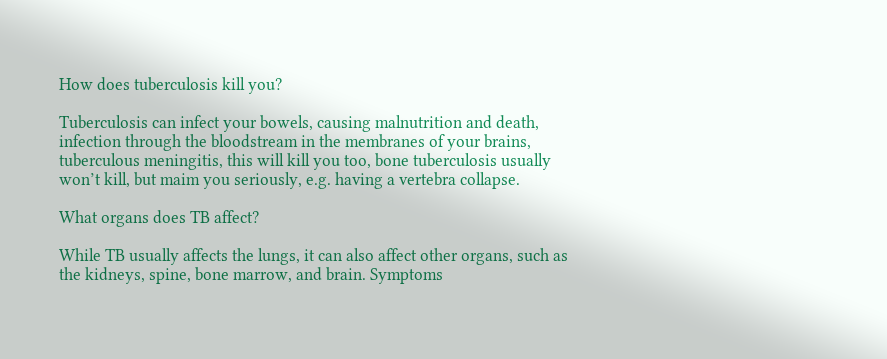How does tuberculosis kill you?

Tuberculosis can infect your bowels, causing malnutrition and death, infection through the bloodstream in the membranes of your brains, tuberculous meningitis, this will kill you too, bone tuberculosis usually won’t kill, but maim you seriously, e.g. having a vertebra collapse.

What organs does TB affect?

While TB usually affects the lungs, it can also affect other organs, such as the kidneys, spine, bone marrow, and brain. Symptoms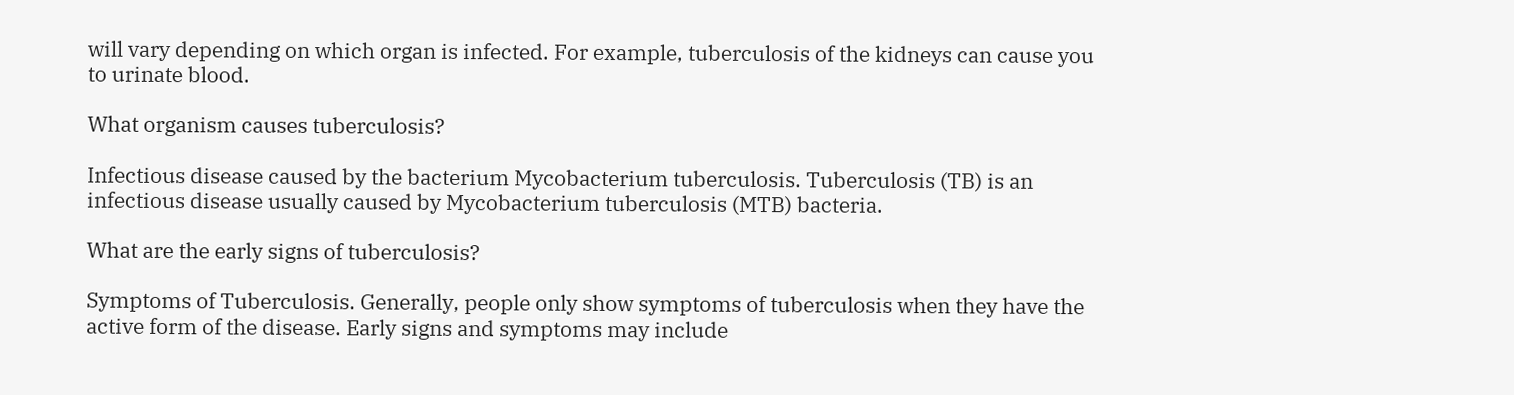will vary depending on which organ is infected. For example, tuberculosis of the kidneys can cause you to urinate blood.

What organism causes tuberculosis?

Infectious disease caused by the bacterium Mycobacterium tuberculosis. Tuberculosis (TB) is an infectious disease usually caused by Mycobacterium tuberculosis (MTB) bacteria.

What are the early signs of tuberculosis?

Symptoms of Tuberculosis. Generally, people only show symptoms of tuberculosis when they have the active form of the disease. Early signs and symptoms may include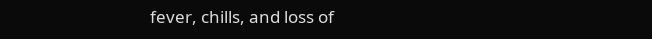fever, chills, and loss of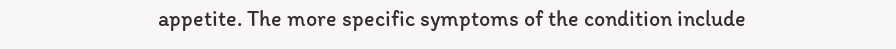appetite. The more specific symptoms of the condition include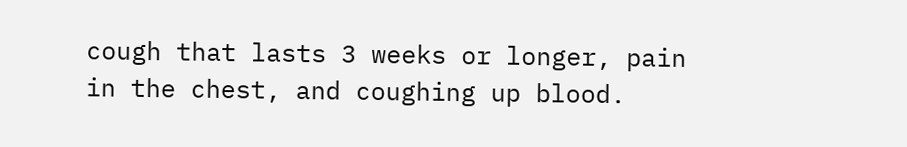cough that lasts 3 weeks or longer, pain in the chest, and coughing up blood.